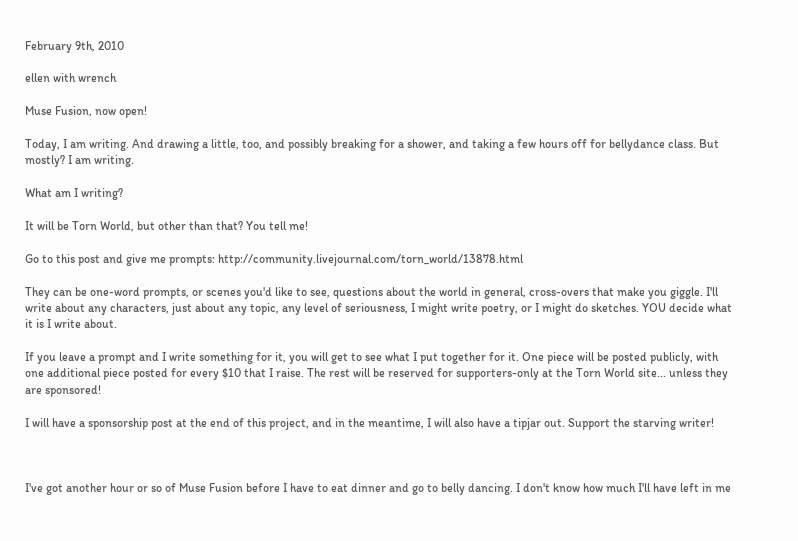February 9th, 2010

ellen with wrench

Muse Fusion, now open!

Today, I am writing. And drawing a little, too, and possibly breaking for a shower, and taking a few hours off for bellydance class. But mostly? I am writing.

What am I writing?

It will be Torn World, but other than that? You tell me!

Go to this post and give me prompts: http://community.livejournal.com/torn_world/13878.html

They can be one-word prompts, or scenes you'd like to see, questions about the world in general, cross-overs that make you giggle. I'll write about any characters, just about any topic, any level of seriousness, I might write poetry, or I might do sketches. YOU decide what it is I write about.

If you leave a prompt and I write something for it, you will get to see what I put together for it. One piece will be posted publicly, with one additional piece posted for every $10 that I raise. The rest will be reserved for supporters-only at the Torn World site... unless they are sponsored!

I will have a sponsorship post at the end of this project, and in the meantime, I will also have a tipjar out. Support the starving writer!



I've got another hour or so of Muse Fusion before I have to eat dinner and go to belly dancing. I don't know how much I'll have left in me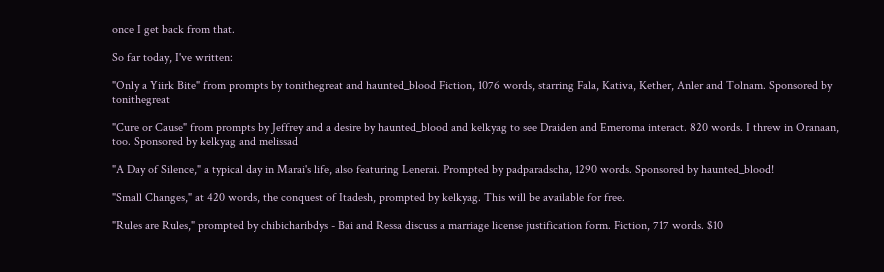once I get back from that.

So far today, I've written:

"Only a Yiirk Bite" from prompts by tonithegreat and haunted_blood Fiction, 1076 words, starring Fala, Kativa, Kether, Anler and Tolnam. Sponsored by tonithegreat

"Cure or Cause" from prompts by Jeffrey and a desire by haunted_blood and kelkyag to see Draiden and Emeroma interact. 820 words. I threw in Oranaan, too. Sponsored by kelkyag and melissad

"A Day of Silence," a typical day in Marai's life, also featuring Lenerai. Prompted by padparadscha, 1290 words. Sponsored by haunted_blood!

"Small Changes," at 420 words, the conquest of Itadesh, prompted by kelkyag. This will be available for free.

"Rules are Rules," prompted by chibicharibdys - Bai and Ressa discuss a marriage license justification form. Fiction, 717 words. $10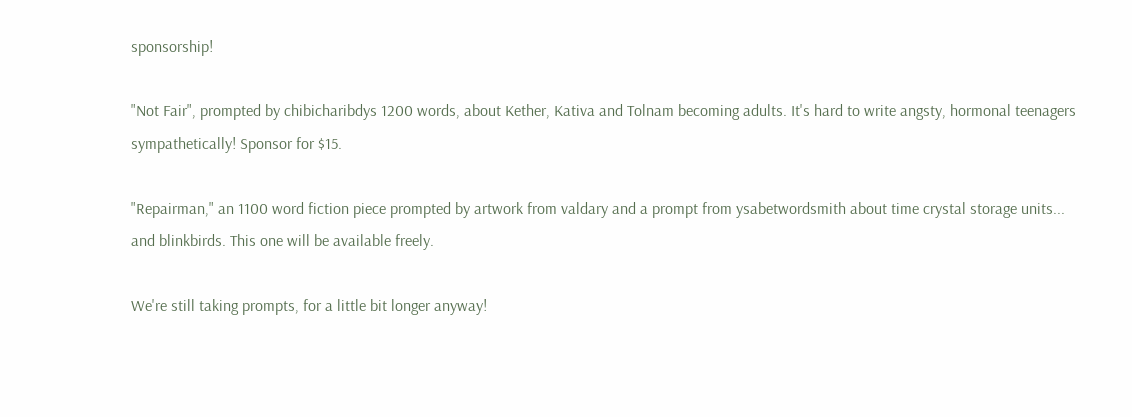sponsorship!

"Not Fair", prompted by chibicharibdys 1200 words, about Kether, Kativa and Tolnam becoming adults. It's hard to write angsty, hormonal teenagers sympathetically! Sponsor for $15.

"Repairman," an 1100 word fiction piece prompted by artwork from valdary and a prompt from ysabetwordsmith about time crystal storage units... and blinkbirds. This one will be available freely.

We're still taking prompts, for a little bit longer anyway!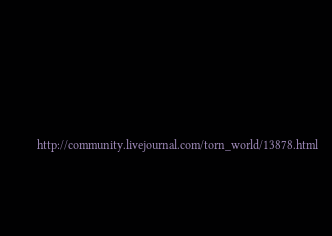http://community.livejournal.com/torn_world/13878.html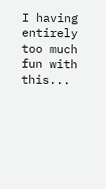I having entirely too much fun with this...